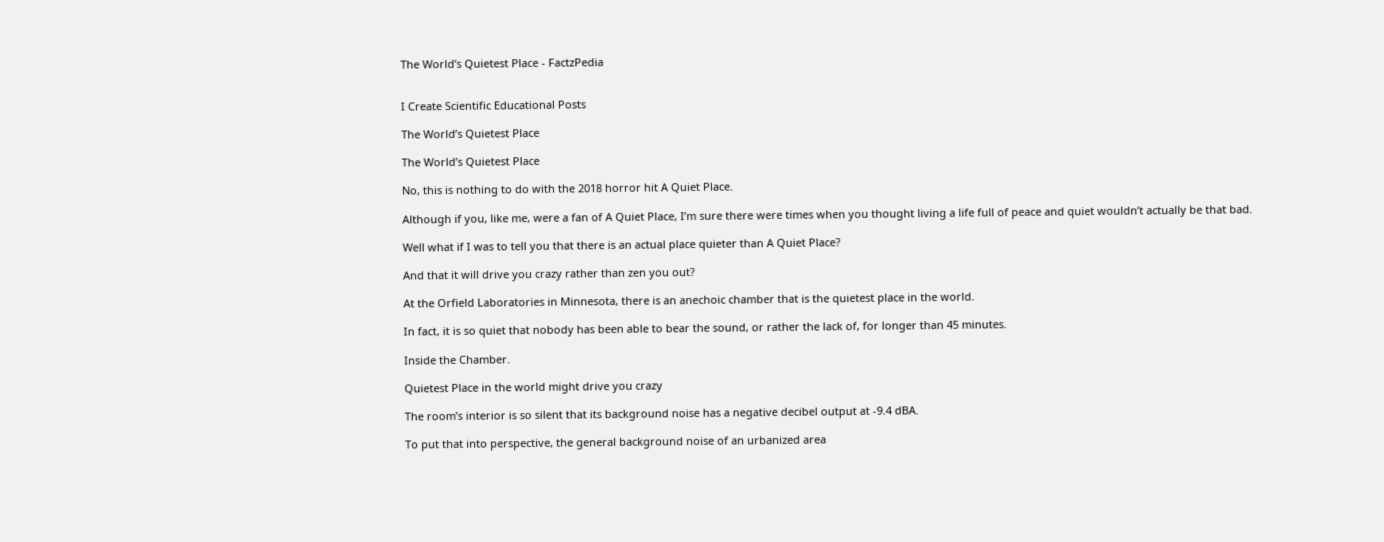The World’s Quietest Place - FactzPedia


I Create Scientific Educational Posts

The World’s Quietest Place

The World’s Quietest Place

No, this is nothing to do with the 2018 horror hit A Quiet Place.

Although if you, like me, were a fan of A Quiet Place, I’m sure there were times when you thought living a life full of peace and quiet wouldn’t actually be that bad.

Well what if I was to tell you that there is an actual place quieter than A Quiet Place?

And that it will drive you crazy rather than zen you out?

At the Orfield Laboratories in Minnesota, there is an anechoic chamber that is the quietest place in the world.

In fact, it is so quiet that nobody has been able to bear the sound, or rather the lack of, for longer than 45 minutes.

Inside the Chamber.

Quietest Place in the world might drive you crazy

The room’s interior is so silent that its background noise has a negative decibel output at -9.4 dBA.

To put that into perspective, the general background noise of an urbanized area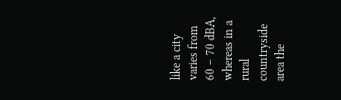like a city varies from 60 – 70 dBA, whereas in a rural countryside area the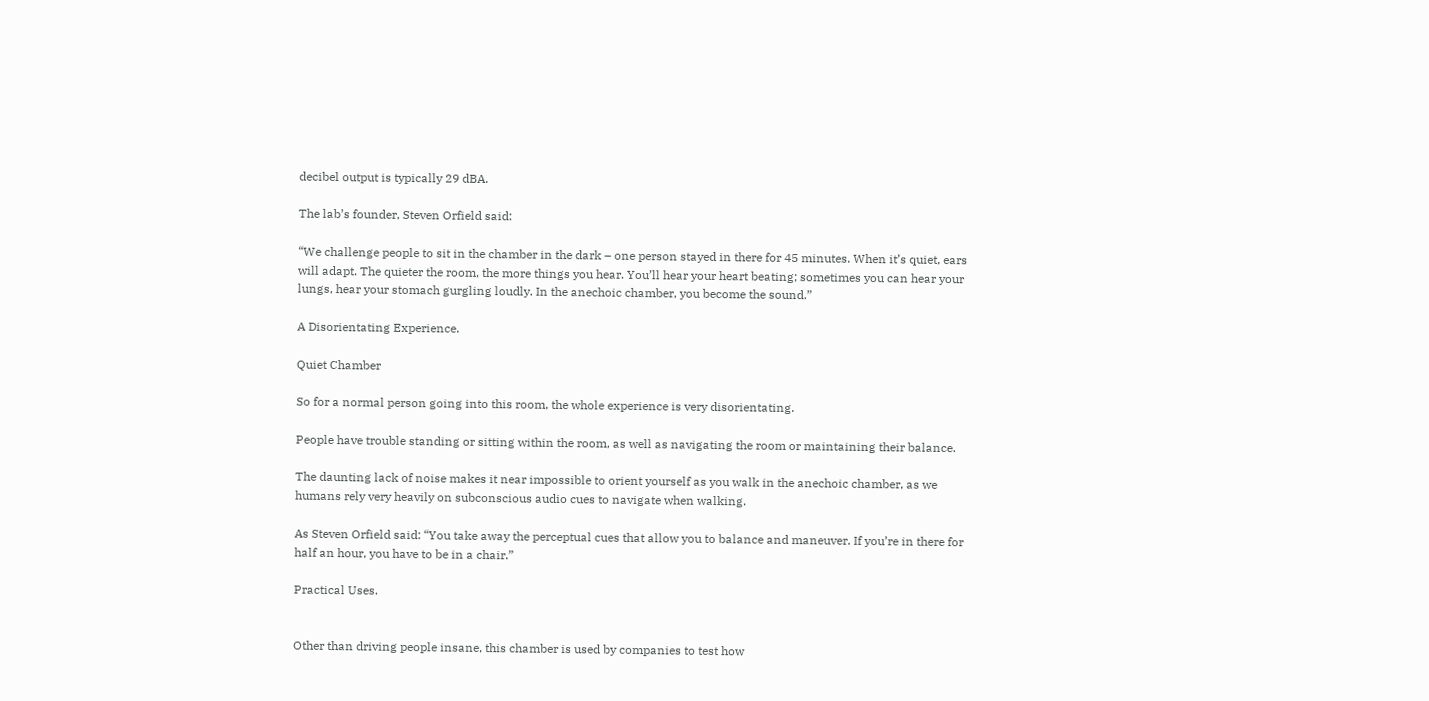decibel output is typically 29 dBA.

The lab’s founder, Steven Orfield said:

“We challenge people to sit in the chamber in the dark – one person stayed in there for 45 minutes. When it’s quiet, ears will adapt. The quieter the room, the more things you hear. You’ll hear your heart beating; sometimes you can hear your lungs, hear your stomach gurgling loudly. In the anechoic chamber, you become the sound.”

A Disorientating Experience.

Quiet Chamber

So for a normal person going into this room, the whole experience is very disorientating.

People have trouble standing or sitting within the room, as well as navigating the room or maintaining their balance.

The daunting lack of noise makes it near impossible to orient yourself as you walk in the anechoic chamber, as we humans rely very heavily on subconscious audio cues to navigate when walking.

As Steven Orfield said: “You take away the perceptual cues that allow you to balance and maneuver. If you’re in there for half an hour, you have to be in a chair.”

Practical Uses.


Other than driving people insane, this chamber is used by companies to test how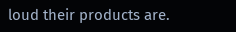loud their products are.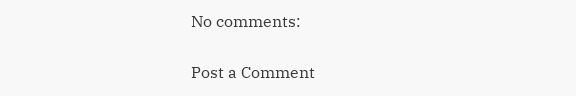No comments:

Post a Comment